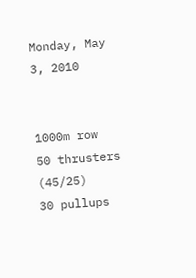Monday, May 3, 2010


1000m row
50 thrusters (45/25)
30 pullups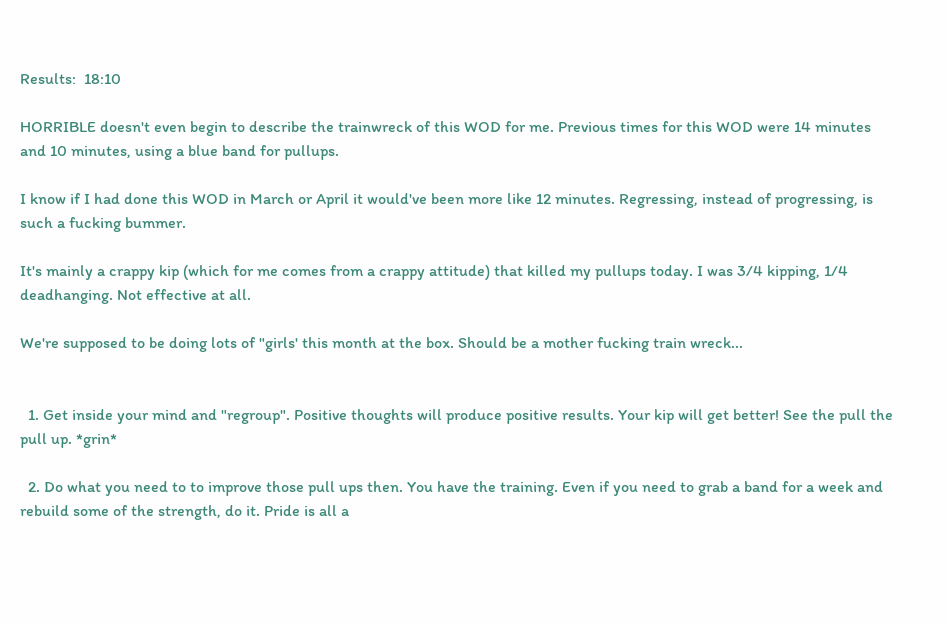Results:  18:10

HORRIBLE doesn't even begin to describe the trainwreck of this WOD for me. Previous times for this WOD were 14 minutes and 10 minutes, using a blue band for pullups.

I know if I had done this WOD in March or April it would've been more like 12 minutes. Regressing, instead of progressing, is such a fucking bummer.

It's mainly a crappy kip (which for me comes from a crappy attitude) that killed my pullups today. I was 3/4 kipping, 1/4 deadhanging. Not effective at all.

We're supposed to be doing lots of "girls' this month at the box. Should be a mother fucking train wreck...


  1. Get inside your mind and "regroup". Positive thoughts will produce positive results. Your kip will get better! See the pull the pull up. *grin*

  2. Do what you need to to improve those pull ups then. You have the training. Even if you need to grab a band for a week and rebuild some of the strength, do it. Pride is all a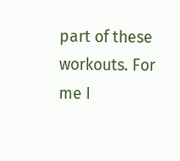part of these workouts. For me I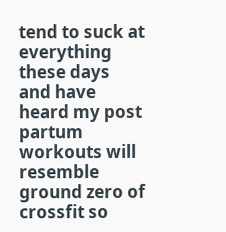tend to suck at everything these days and have heard my post partum workouts will resemble ground zero of crossfit so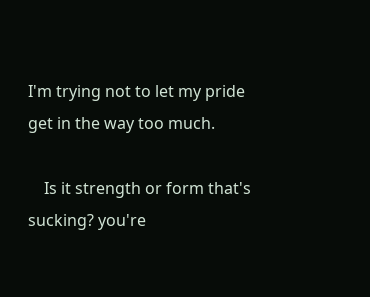I'm trying not to let my pride get in the way too much.

    Is it strength or form that's sucking? you're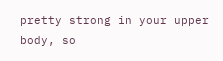pretty strong in your upper body, so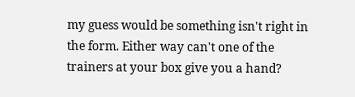my guess would be something isn't right in the form. Either way can't one of the trainers at your box give you a hand?